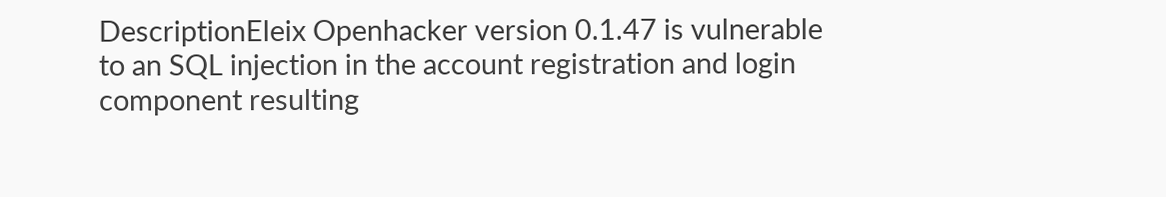DescriptionEleix Openhacker version 0.1.47 is vulnerable to an SQL injection in the account registration and login component resulting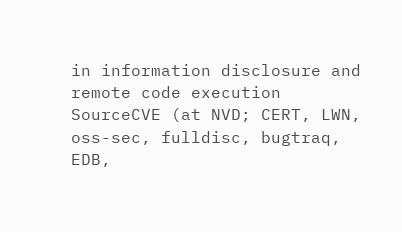in information disclosure and remote code execution
SourceCVE (at NVD; CERT, LWN, oss-sec, fulldisc, bugtraq, EDB,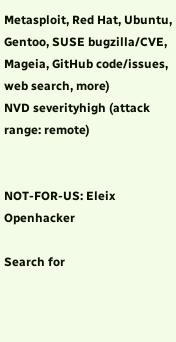Metasploit, Red Hat, Ubuntu, Gentoo, SUSE bugzilla/CVE, Mageia, GitHub code/issues, web search, more)
NVD severityhigh (attack range: remote)


NOT-FOR-US: Eleix Openhacker

Search for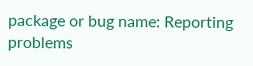package or bug name: Reporting problems